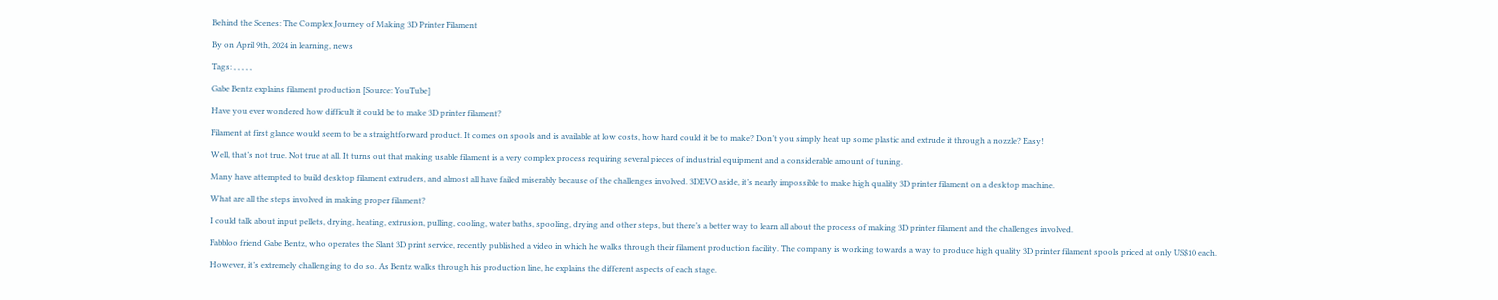Behind the Scenes: The Complex Journey of Making 3D Printer Filament

By on April 9th, 2024 in learning, news

Tags: , , , , ,

Gabe Bentz explains filament production [Source: YouTube]

Have you ever wondered how difficult it could be to make 3D printer filament?

Filament at first glance would seem to be a straightforward product. It comes on spools and is available at low costs, how hard could it be to make? Don’t you simply heat up some plastic and extrude it through a nozzle? Easy!

Well, that’s not true. Not true at all. It turns out that making usable filament is a very complex process requiring several pieces of industrial equipment and a considerable amount of tuning.

Many have attempted to build desktop filament extruders, and almost all have failed miserably because of the challenges involved. 3DEVO aside, it’s nearly impossible to make high quality 3D printer filament on a desktop machine.

What are all the steps involved in making proper filament?

I could talk about input pellets, drying, heating, extrusion, pulling, cooling, water baths, spooling, drying and other steps, but there’s a better way to learn all about the process of making 3D printer filament and the challenges involved.

Fabbloo friend Gabe Bentz, who operates the Slant 3D print service, recently published a video in which he walks through their filament production facility. The company is working towards a way to produce high quality 3D printer filament spools priced at only US$10 each.

However, it’s extremely challenging to do so. As Bentz walks through his production line, he explains the different aspects of each stage.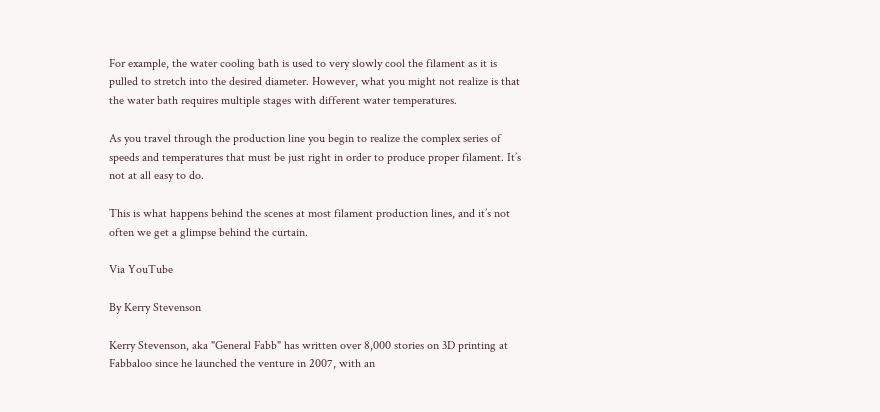For example, the water cooling bath is used to very slowly cool the filament as it is pulled to stretch into the desired diameter. However, what you might not realize is that the water bath requires multiple stages with different water temperatures.

As you travel through the production line you begin to realize the complex series of speeds and temperatures that must be just right in order to produce proper filament. It’s not at all easy to do.

This is what happens behind the scenes at most filament production lines, and it’s not often we get a glimpse behind the curtain.

Via YouTube

By Kerry Stevenson

Kerry Stevenson, aka "General Fabb" has written over 8,000 stories on 3D printing at Fabbaloo since he launched the venture in 2007, with an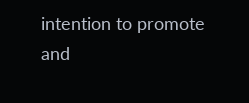intention to promote and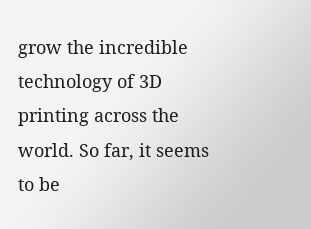grow the incredible technology of 3D printing across the world. So far, it seems to be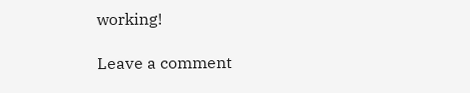working!

Leave a comment